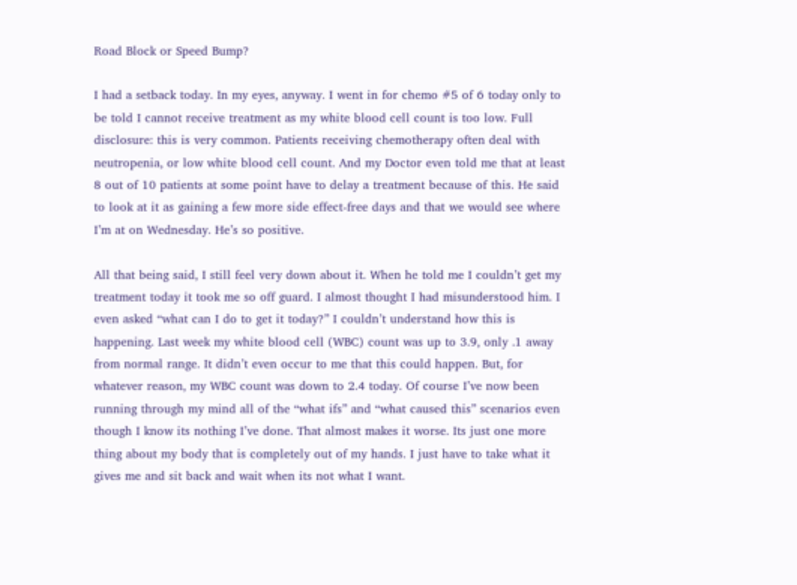Road Block or Speed Bump?

I had a setback today. In my eyes, anyway. I went in for chemo #5 of 6 today only to be told I cannot receive treatment as my white blood cell count is too low. Full disclosure: this is very common. Patients receiving chemotherapy often deal with neutropenia, or low white blood cell count. And my Doctor even told me that at least 8 out of 10 patients at some point have to delay a treatment because of this. He said to look at it as gaining a few more side effect-free days and that we would see where I’m at on Wednesday. He’s so positive.

All that being said, I still feel very down about it. When he told me I couldn’t get my treatment today it took me so off guard. I almost thought I had misunderstood him. I even asked “what can I do to get it today?” I couldn’t understand how this is happening. Last week my white blood cell (WBC) count was up to 3.9, only .1 away from normal range. It didn’t even occur to me that this could happen. But, for whatever reason, my WBC count was down to 2.4 today. Of course I’ve now been running through my mind all of the “what ifs” and “what caused this” scenarios even though I know its nothing I’ve done. That almost makes it worse. Its just one more thing about my body that is completely out of my hands. I just have to take what it gives me and sit back and wait when its not what I want.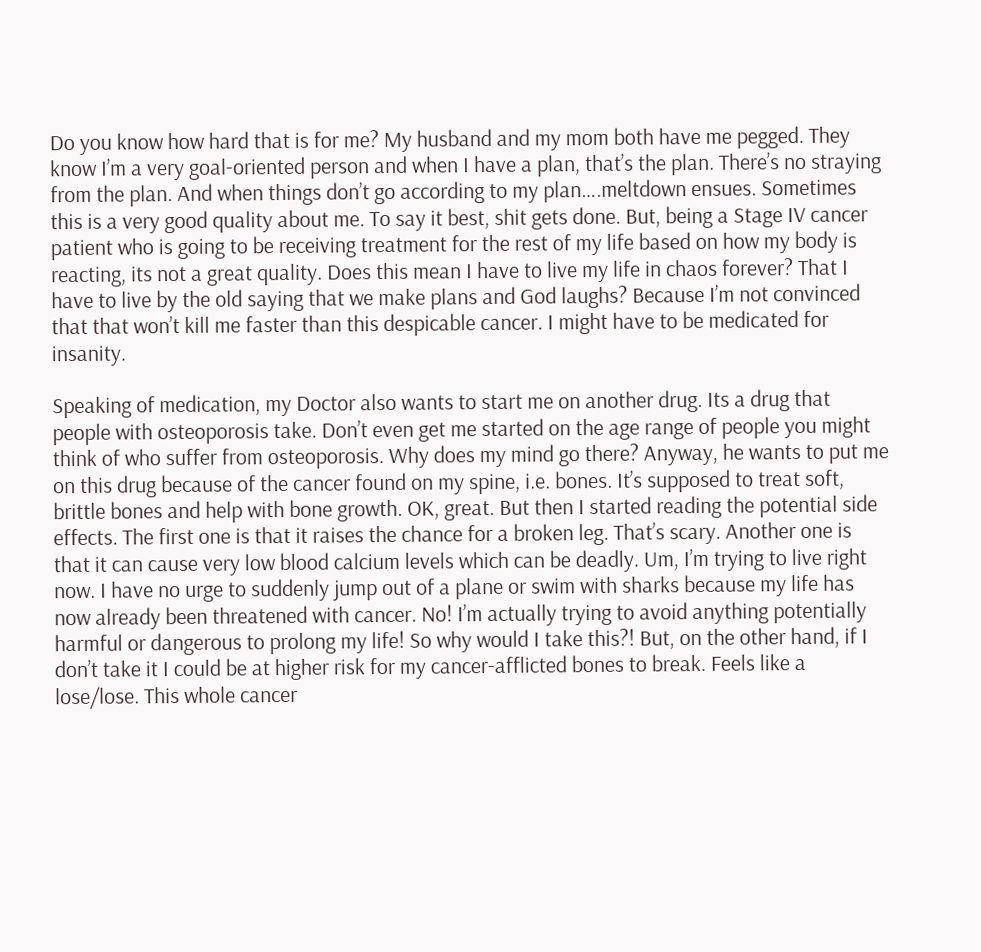Do you know how hard that is for me? My husband and my mom both have me pegged. They know I’m a very goal-oriented person and when I have a plan, that’s the plan. There’s no straying from the plan. And when things don’t go according to my plan….meltdown ensues. Sometimes this is a very good quality about me. To say it best, shit gets done. But, being a Stage IV cancer patient who is going to be receiving treatment for the rest of my life based on how my body is reacting, its not a great quality. Does this mean I have to live my life in chaos forever? That I have to live by the old saying that we make plans and God laughs? Because I’m not convinced that that won’t kill me faster than this despicable cancer. I might have to be medicated for insanity.

Speaking of medication, my Doctor also wants to start me on another drug. Its a drug that people with osteoporosis take. Don’t even get me started on the age range of people you might think of who suffer from osteoporosis. Why does my mind go there? Anyway, he wants to put me on this drug because of the cancer found on my spine, i.e. bones. It’s supposed to treat soft, brittle bones and help with bone growth. OK, great. But then I started reading the potential side effects. The first one is that it raises the chance for a broken leg. That’s scary. Another one is that it can cause very low blood calcium levels which can be deadly. Um, I’m trying to live right now. I have no urge to suddenly jump out of a plane or swim with sharks because my life has now already been threatened with cancer. No! I’m actually trying to avoid anything potentially harmful or dangerous to prolong my life! So why would I take this?! But, on the other hand, if I don’t take it I could be at higher risk for my cancer-afflicted bones to break. Feels like a lose/lose. This whole cancer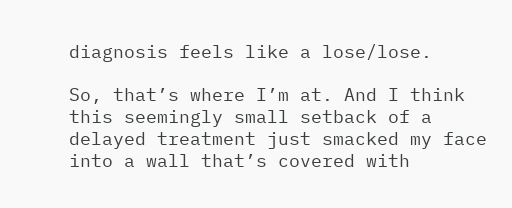diagnosis feels like a lose/lose.

So, that’s where I’m at. And I think this seemingly small setback of a delayed treatment just smacked my face into a wall that’s covered with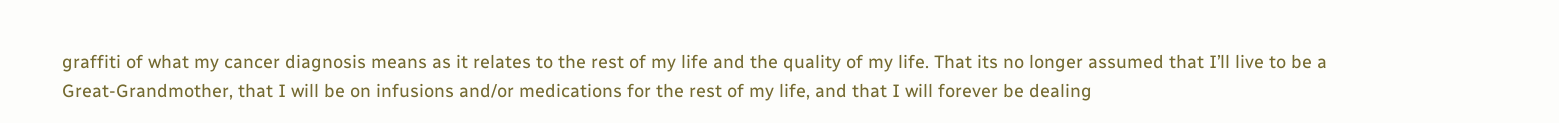graffiti of what my cancer diagnosis means as it relates to the rest of my life and the quality of my life. That its no longer assumed that I’ll live to be a Great-Grandmother, that I will be on infusions and/or medications for the rest of my life, and that I will forever be dealing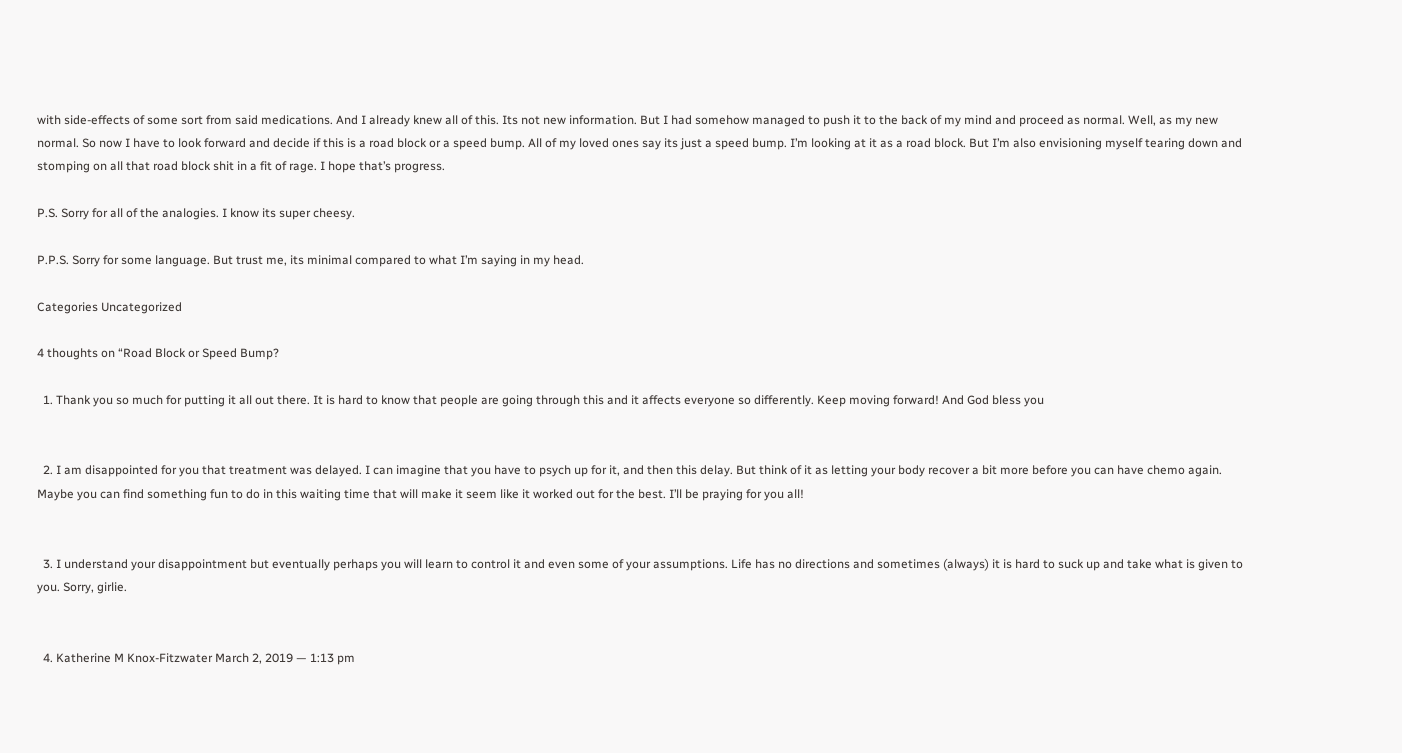with side-effects of some sort from said medications. And I already knew all of this. Its not new information. But I had somehow managed to push it to the back of my mind and proceed as normal. Well, as my new normal. So now I have to look forward and decide if this is a road block or a speed bump. All of my loved ones say its just a speed bump. I’m looking at it as a road block. But I’m also envisioning myself tearing down and stomping on all that road block shit in a fit of rage. I hope that’s progress.

P.S. Sorry for all of the analogies. I know its super cheesy.

P.P.S. Sorry for some language. But trust me, its minimal compared to what I’m saying in my head.

Categories Uncategorized

4 thoughts on “Road Block or Speed Bump?

  1. Thank you so much for putting it all out there. It is hard to know that people are going through this and it affects everyone so differently. Keep moving forward! And God bless you


  2. I am disappointed for you that treatment was delayed. I can imagine that you have to psych up for it, and then this delay. But think of it as letting your body recover a bit more before you can have chemo again. Maybe you can find something fun to do in this waiting time that will make it seem like it worked out for the best. I’ll be praying for you all!


  3. I understand your disappointment but eventually perhaps you will learn to control it and even some of your assumptions. Life has no directions and sometimes (always) it is hard to suck up and take what is given to you. Sorry, girlie.


  4. Katherine M Knox-Fitzwater March 2, 2019 — 1:13 pm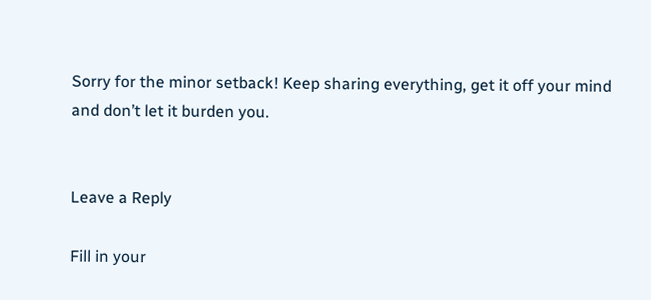Sorry for the minor setback! Keep sharing everything, get it off your mind and don’t let it burden you.


Leave a Reply

Fill in your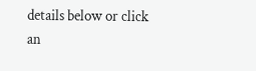details below or click an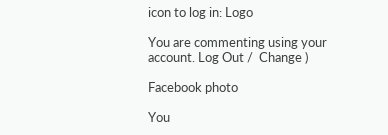icon to log in: Logo

You are commenting using your account. Log Out /  Change )

Facebook photo

You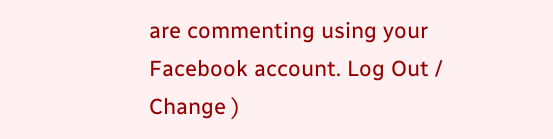are commenting using your Facebook account. Log Out /  Change )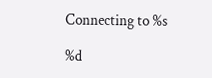Connecting to %s

%d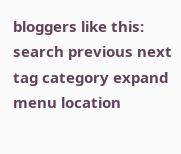bloggers like this:
search previous next tag category expand menu location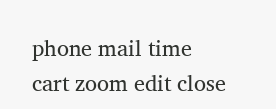phone mail time cart zoom edit close